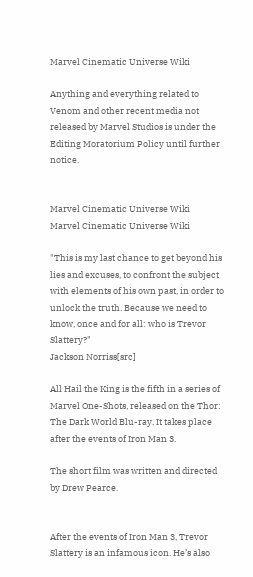Marvel Cinematic Universe Wiki

Anything and everything related to Venom and other recent media not released by Marvel Studios is under the Editing Moratorium Policy until further notice.


Marvel Cinematic Universe Wiki
Marvel Cinematic Universe Wiki

"This is my last chance to get beyond his lies and excuses, to confront the subject with elements of his own past, in order to unlock the truth. Because we need to know, once and for all: who is Trevor Slattery?"
Jackson Norriss[src]

All Hail the King is the fifth in a series of Marvel One-Shots, released on the Thor: The Dark World Blu-ray. It takes place after the events of Iron Man 3.

The short film was written and directed by Drew Pearce.


After the events of Iron Man 3, Trevor Slattery is an infamous icon. He’s also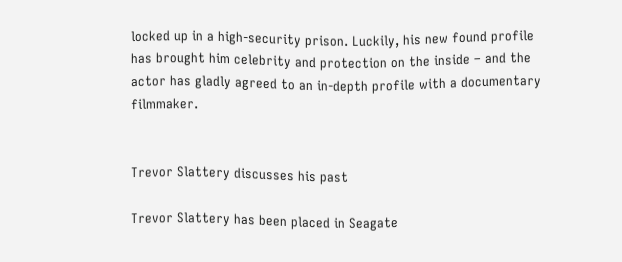locked up in a high-security prison. Luckily, his new found profile has brought him celebrity and protection on the inside – and the actor has gladly agreed to an in-depth profile with a documentary filmmaker.


Trevor Slattery discusses his past

Trevor Slattery has been placed in Seagate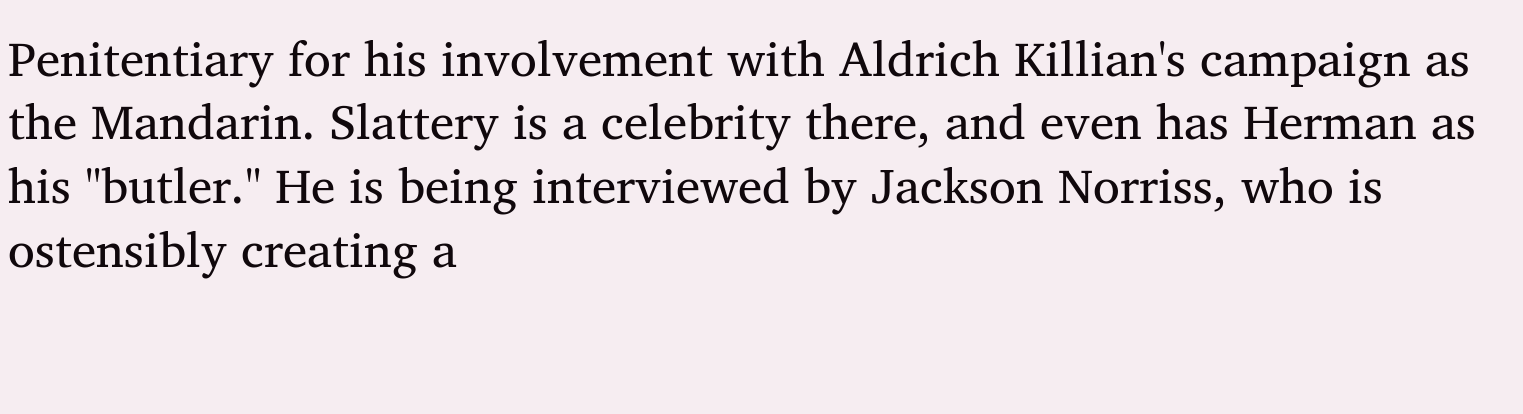Penitentiary for his involvement with Aldrich Killian's campaign as the Mandarin. Slattery is a celebrity there, and even has Herman as his "butler." He is being interviewed by Jackson Norriss, who is ostensibly creating a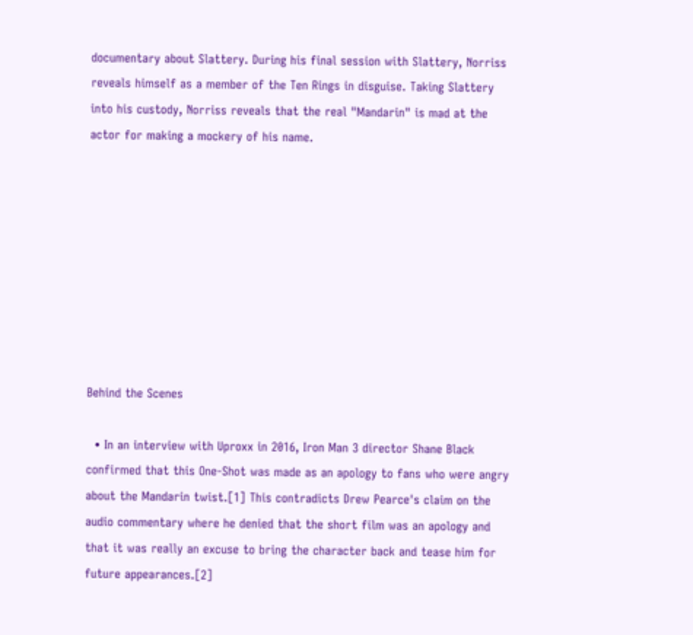documentary about Slattery. During his final session with Slattery, Norriss reveals himself as a member of the Ten Rings in disguise. Taking Slattery into his custody, Norriss reveals that the real "Mandarin" is mad at the actor for making a mockery of his name.









Behind the Scenes

  • In an interview with Uproxx in 2016, Iron Man 3 director Shane Black confirmed that this One-Shot was made as an apology to fans who were angry about the Mandarin twist.[1] This contradicts Drew Pearce's claim on the audio commentary where he denied that the short film was an apology and that it was really an excuse to bring the character back and tease him for future appearances.[2]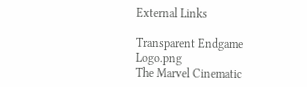External Links

Transparent Endgame Logo.png
The Marvel Cinematic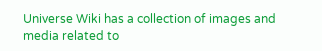Universe Wiki has a collection of images and media related to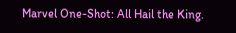Marvel One-Shot: All Hail the King.